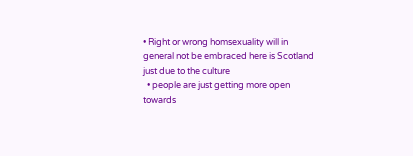• Right or wrong homsexuality will in general not be embraced here is Scotland just due to the culture
  • people are just getting more open towards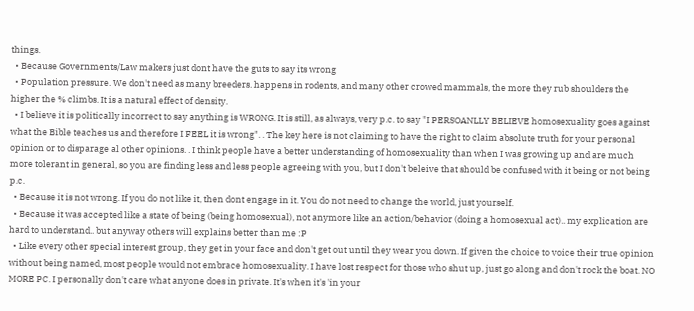things.
  • Because Governments/Law makers just dont have the guts to say its wrong
  • Population pressure. We don't need as many breeders. happens in rodents, and many other crowed mammals, the more they rub shoulders the higher the % climbs. It is a natural effect of density.
  • I believe it is politically incorrect to say anything is WRONG. It is still, as always, very p.c. to say "I PERSOANLLY BELIEVE homosexuality goes against what the Bible teaches us and therefore I FEEL it is wrong". . The key here is not claiming to have the right to claim absolute truth for your personal opinion or to disparage al other opinions. . I think people have a better understanding of homosexuality than when I was growing up and are much more tolerant in general, so you are finding less and less people agreeing with you, but I don't beleive that should be confused with it being or not being p.c.
  • Because it is not wrong. If you do not like it, then dont engage in it. You do not need to change the world, just yourself.
  • Because it was accepted like a state of being (being homosexual), not anymore like an action/behavior (doing a homosexual act).. my explication are hard to understand.. but anyway others will explains better than me :P
  • Like every other special interest group, they get in your face and don't get out until they wear you down. If given the choice to voice their true opinion without being named, most people would not embrace homosexuality. I have lost respect for those who shut up, just go along and don't rock the boat. NO MORE PC. I personally don't care what anyone does in private. It's when it's 'in your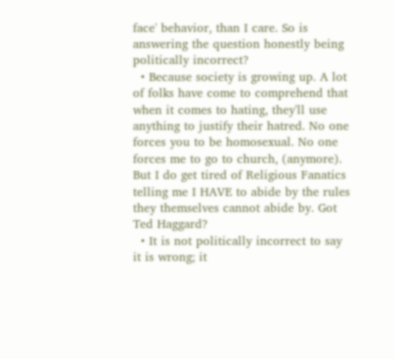face' behavior, than I care. So is answering the question honestly being politically incorrect?
  • Because society is growing up. A lot of folks have come to comprehend that when it comes to hating, they'll use anything to justify their hatred. No one forces you to be homosexual. No one forces me to go to church, (anymore). But I do get tired of Religious Fanatics telling me I HAVE to abide by the rules they themselves cannot abide by. Got Ted Haggard?
  • It is not politically incorrect to say it is wrong; it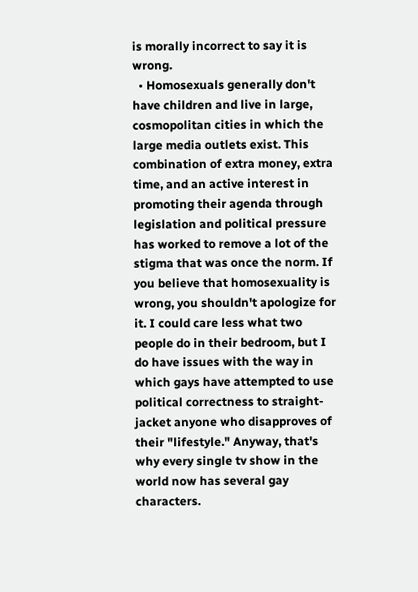is morally incorrect to say it is wrong.
  • Homosexuals generally don't have children and live in large, cosmopolitan cities in which the large media outlets exist. This combination of extra money, extra time, and an active interest in promoting their agenda through legislation and political pressure has worked to remove a lot of the stigma that was once the norm. If you believe that homosexuality is wrong, you shouldn't apologize for it. I could care less what two people do in their bedroom, but I do have issues with the way in which gays have attempted to use political correctness to straight-jacket anyone who disapproves of their "lifestyle." Anyway, that's why every single tv show in the world now has several gay characters.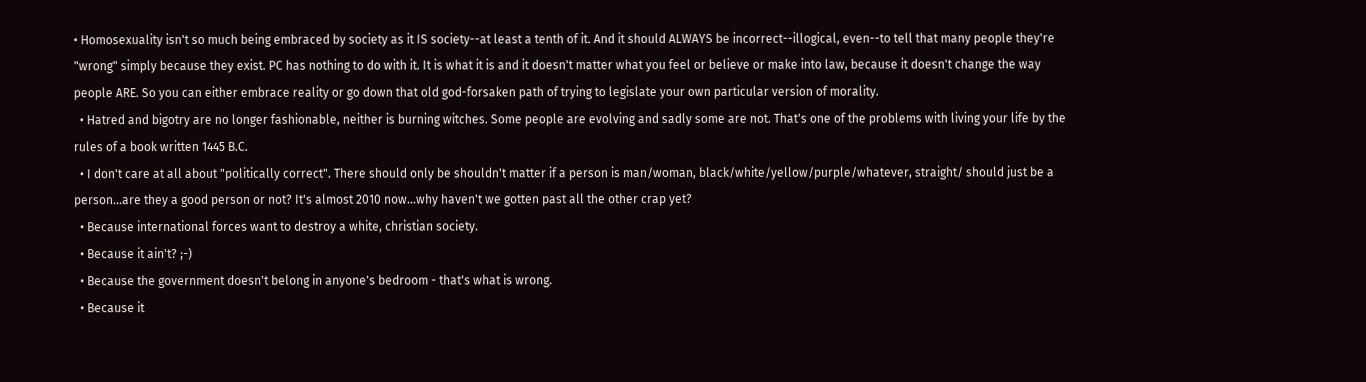• Homosexuality isn't so much being embraced by society as it IS society--at least a tenth of it. And it should ALWAYS be incorrect--illogical, even--to tell that many people they're "wrong" simply because they exist. PC has nothing to do with it. It is what it is and it doesn't matter what you feel or believe or make into law, because it doesn't change the way people ARE. So you can either embrace reality or go down that old god-forsaken path of trying to legislate your own particular version of morality.
  • Hatred and bigotry are no longer fashionable, neither is burning witches. Some people are evolving and sadly some are not. That's one of the problems with living your life by the rules of a book written 1445 B.C.
  • I don't care at all about "politically correct". There should only be shouldn't matter if a person is man/woman, black/white/yellow/purple/whatever, straight/ should just be a person...are they a good person or not? It's almost 2010 now...why haven't we gotten past all the other crap yet?
  • Because international forces want to destroy a white, christian society.
  • Because it ain't? ;-)
  • Because the government doesn't belong in anyone's bedroom - that's what is wrong.
  • Because it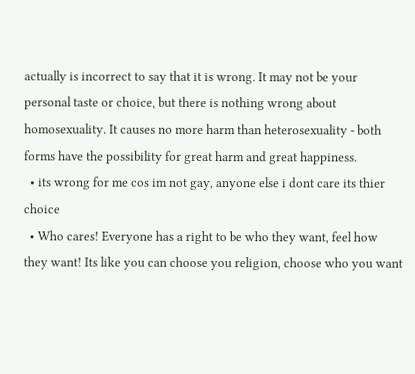actually is incorrect to say that it is wrong. It may not be your personal taste or choice, but there is nothing wrong about homosexuality. It causes no more harm than heterosexuality - both forms have the possibility for great harm and great happiness.
  • its wrong for me cos im not gay, anyone else i dont care its thier choice
  • Who cares! Everyone has a right to be who they want, feel how they want! Its like you can choose you religion, choose who you want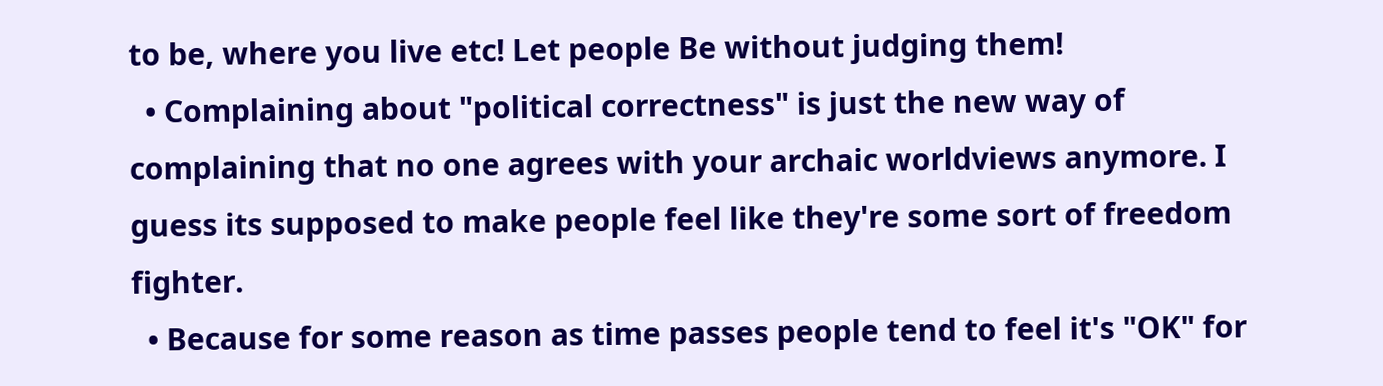to be, where you live etc! Let people Be without judging them!
  • Complaining about "political correctness" is just the new way of complaining that no one agrees with your archaic worldviews anymore. I guess its supposed to make people feel like they're some sort of freedom fighter.
  • Because for some reason as time passes people tend to feel it's "OK" for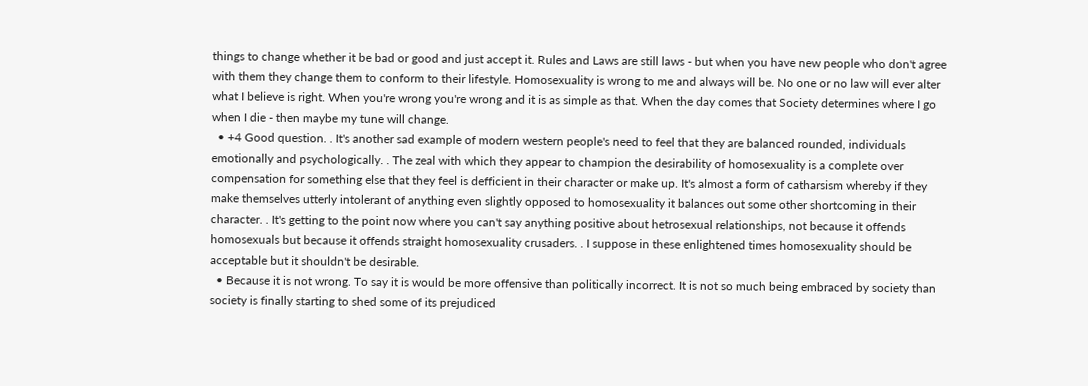things to change whether it be bad or good and just accept it. Rules and Laws are still laws - but when you have new people who don't agree with them they change them to conform to their lifestyle. Homosexuality is wrong to me and always will be. No one or no law will ever alter what I believe is right. When you're wrong you're wrong and it is as simple as that. When the day comes that Society determines where I go when I die - then maybe my tune will change.
  • +4 Good question. . It's another sad example of modern western people's need to feel that they are balanced rounded, individuals emotionally and psychologically. . The zeal with which they appear to champion the desirability of homosexuality is a complete over compensation for something else that they feel is defficient in their character or make up. It's almost a form of catharsism whereby if they make themselves utterly intolerant of anything even slightly opposed to homosexuality it balances out some other shortcoming in their character. . It's getting to the point now where you can't say anything positive about hetrosexual relationships, not because it offends homosexuals but because it offends straight homosexuality crusaders. . I suppose in these enlightened times homosexuality should be acceptable but it shouldn't be desirable.
  • Because it is not wrong. To say it is would be more offensive than politically incorrect. It is not so much being embraced by society than society is finally starting to shed some of its prejudiced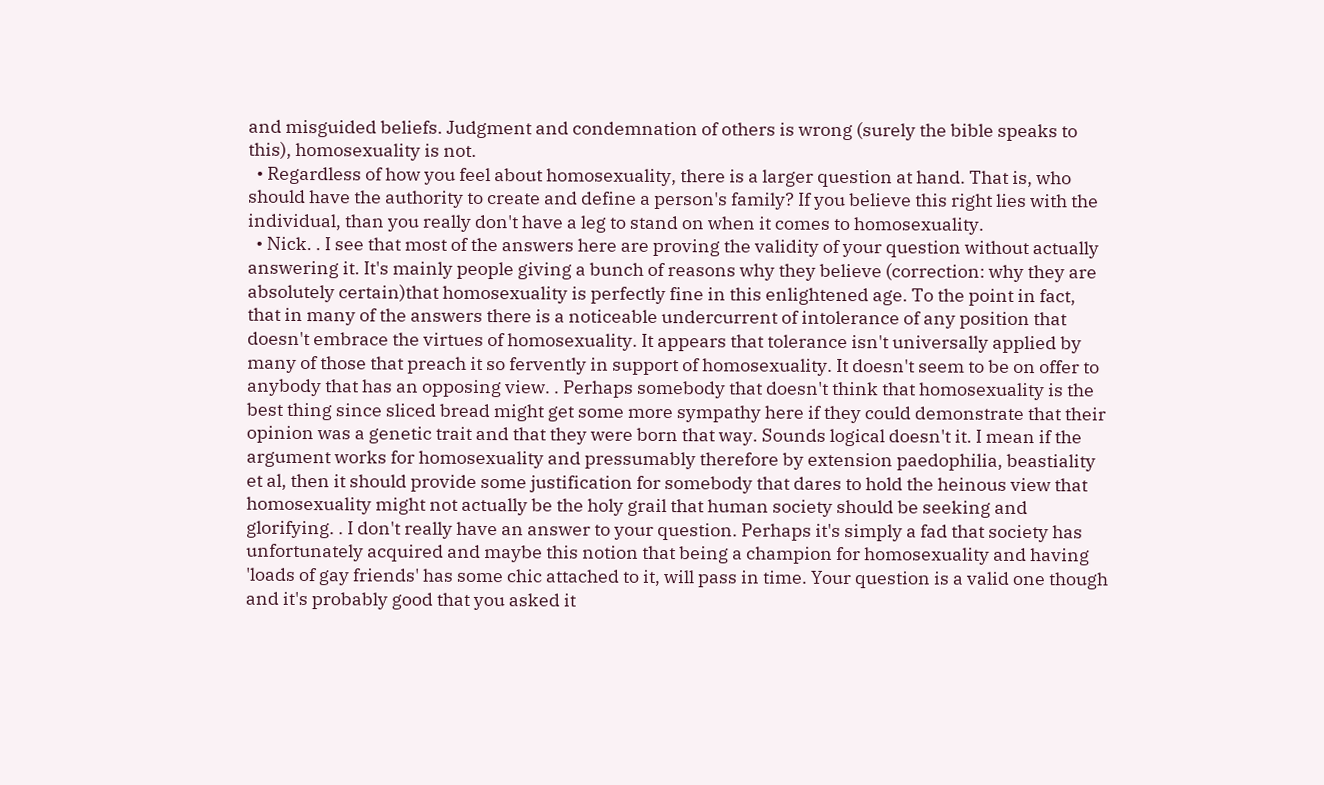and misguided beliefs. Judgment and condemnation of others is wrong (surely the bible speaks to this), homosexuality is not.
  • Regardless of how you feel about homosexuality, there is a larger question at hand. That is, who should have the authority to create and define a person's family? If you believe this right lies with the individual, than you really don't have a leg to stand on when it comes to homosexuality.
  • Nick. . I see that most of the answers here are proving the validity of your question without actually answering it. It's mainly people giving a bunch of reasons why they believe (correction: why they are absolutely certain)that homosexuality is perfectly fine in this enlightened age. To the point in fact, that in many of the answers there is a noticeable undercurrent of intolerance of any position that doesn't embrace the virtues of homosexuality. It appears that tolerance isn't universally applied by many of those that preach it so fervently in support of homosexuality. It doesn't seem to be on offer to anybody that has an opposing view. . Perhaps somebody that doesn't think that homosexuality is the best thing since sliced bread might get some more sympathy here if they could demonstrate that their opinion was a genetic trait and that they were born that way. Sounds logical doesn't it. I mean if the argument works for homosexuality and pressumably therefore by extension paedophilia, beastiality et al, then it should provide some justification for somebody that dares to hold the heinous view that homosexuality might not actually be the holy grail that human society should be seeking and glorifying. . I don't really have an answer to your question. Perhaps it's simply a fad that society has unfortunately acquired and maybe this notion that being a champion for homosexuality and having 'loads of gay friends' has some chic attached to it, will pass in time. Your question is a valid one though and it's probably good that you asked it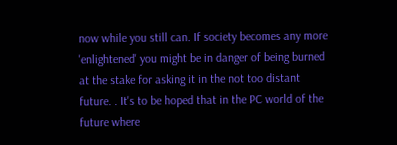now while you still can. If society becomes any more 'enlightened' you might be in danger of being burned at the stake for asking it in the not too distant future. . It's to be hoped that in the PC world of the future where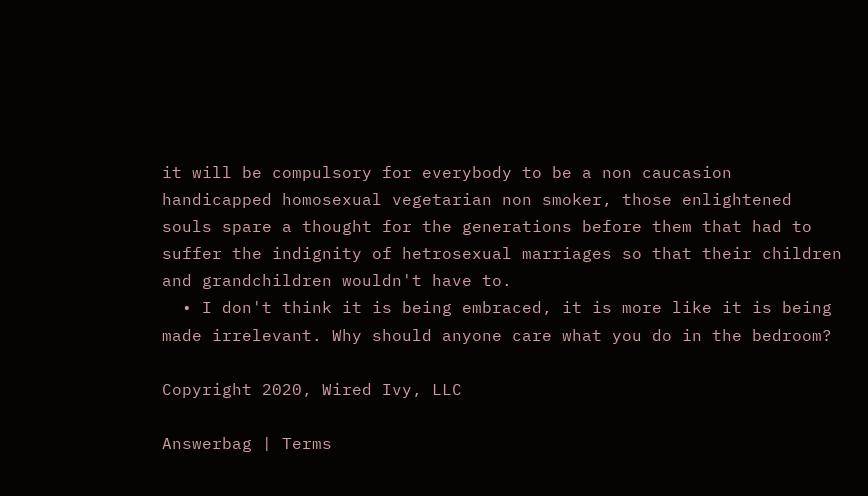it will be compulsory for everybody to be a non caucasion handicapped homosexual vegetarian non smoker, those enlightened souls spare a thought for the generations before them that had to suffer the indignity of hetrosexual marriages so that their children and grandchildren wouldn't have to.
  • I don't think it is being embraced, it is more like it is being made irrelevant. Why should anyone care what you do in the bedroom?

Copyright 2020, Wired Ivy, LLC

Answerbag | Terms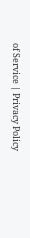of Service | Privacy Policy